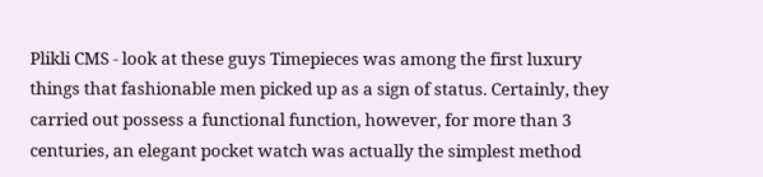Plikli CMS - look at these guys Timepieces was among the first luxury things that fashionable men picked up as a sign of status. Certainly, they carried out possess a functional function, however, for more than 3 centuries, an elegant pocket watch was actually the simplest method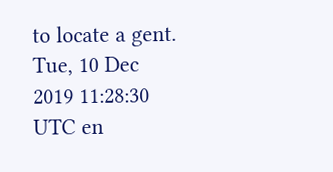to locate a gent. Tue, 10 Dec 2019 11:28:30 UTC en